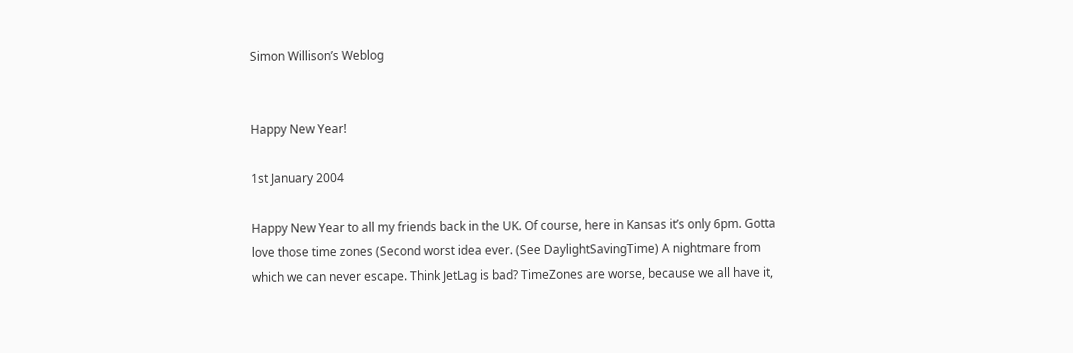Simon Willison’s Weblog


Happy New Year!

1st January 2004

Happy New Year to all my friends back in the UK. Of course, here in Kansas it’s only 6pm. Gotta love those time zones (Second worst idea ever. (See DaylightSavingTime) A nightmare from which we can never escape. Think JetLag is bad? TimeZones are worse, because we all have it,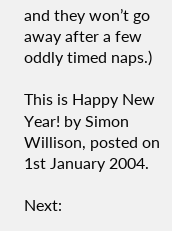and they won’t go away after a few oddly timed naps.)

This is Happy New Year! by Simon Willison, posted on 1st January 2004.

Next: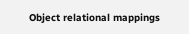Object relational mappings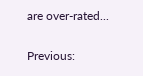are over-rated...

Previous: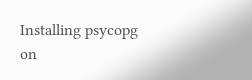Installing psycopg on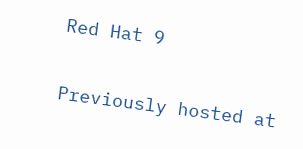Red Hat 9

Previously hosted at